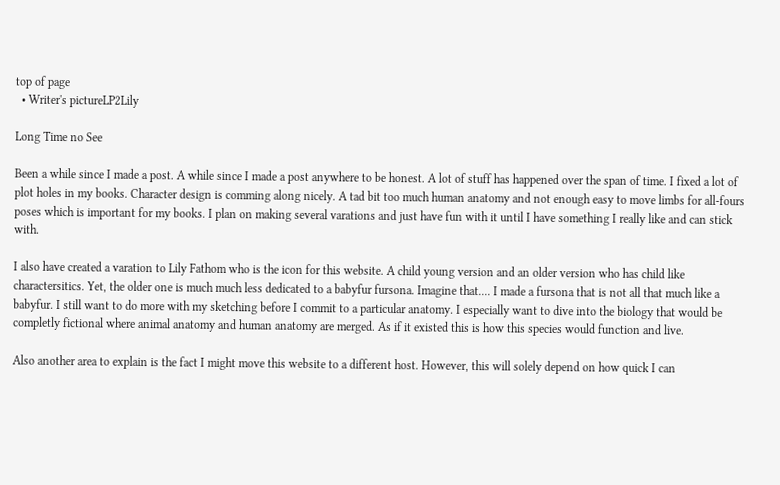top of page
  • Writer's pictureLP2Lily

Long Time no See

Been a while since I made a post. A while since I made a post anywhere to be honest. A lot of stuff has happened over the span of time. I fixed a lot of plot holes in my books. Character design is comming along nicely. A tad bit too much human anatomy and not enough easy to move limbs for all-fours poses which is important for my books. I plan on making several varations and just have fun with it until I have something I really like and can stick with.

I also have created a varation to Lily Fathom who is the icon for this website. A child young version and an older version who has child like charactersitics. Yet, the older one is much much less dedicated to a babyfur fursona. Imagine that.... I made a fursona that is not all that much like a babyfur. I still want to do more with my sketching before I commit to a particular anatomy. I especially want to dive into the biology that would be completly fictional where animal anatomy and human anatomy are merged. As if it existed this is how this species would function and live.

Also another area to explain is the fact I might move this website to a different host. However, this will solely depend on how quick I can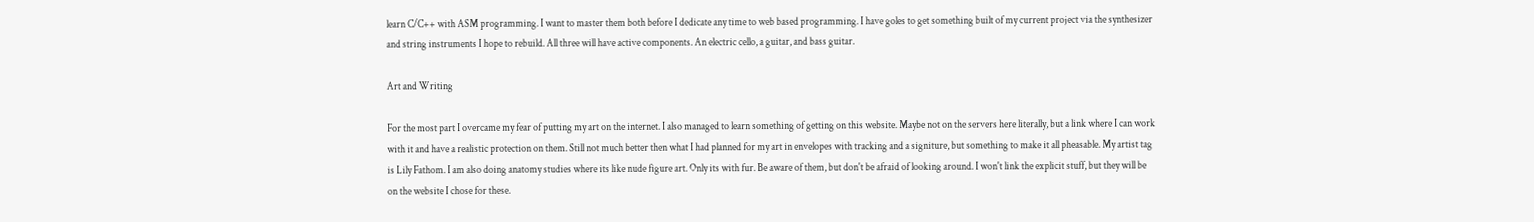learn C/C++ with ASM programming. I want to master them both before I dedicate any time to web based programming. I have goles to get something built of my current project via the synthesizer and string instruments I hope to rebuild. All three will have active components. An electric cello, a guitar, and bass guitar.

Art and Writing

For the most part I overcame my fear of putting my art on the internet. I also managed to learn something of getting on this website. Maybe not on the servers here literally, but a link where I can work with it and have a realistic protection on them. Still not much better then what I had planned for my art in envelopes with tracking and a signiture, but something to make it all pheasable. My artist tag is Lily Fathom. I am also doing anatomy studies where its like nude figure art. Only its with fur. Be aware of them, but don't be afraid of looking around. I won't link the explicit stuff, but they will be on the website I chose for these.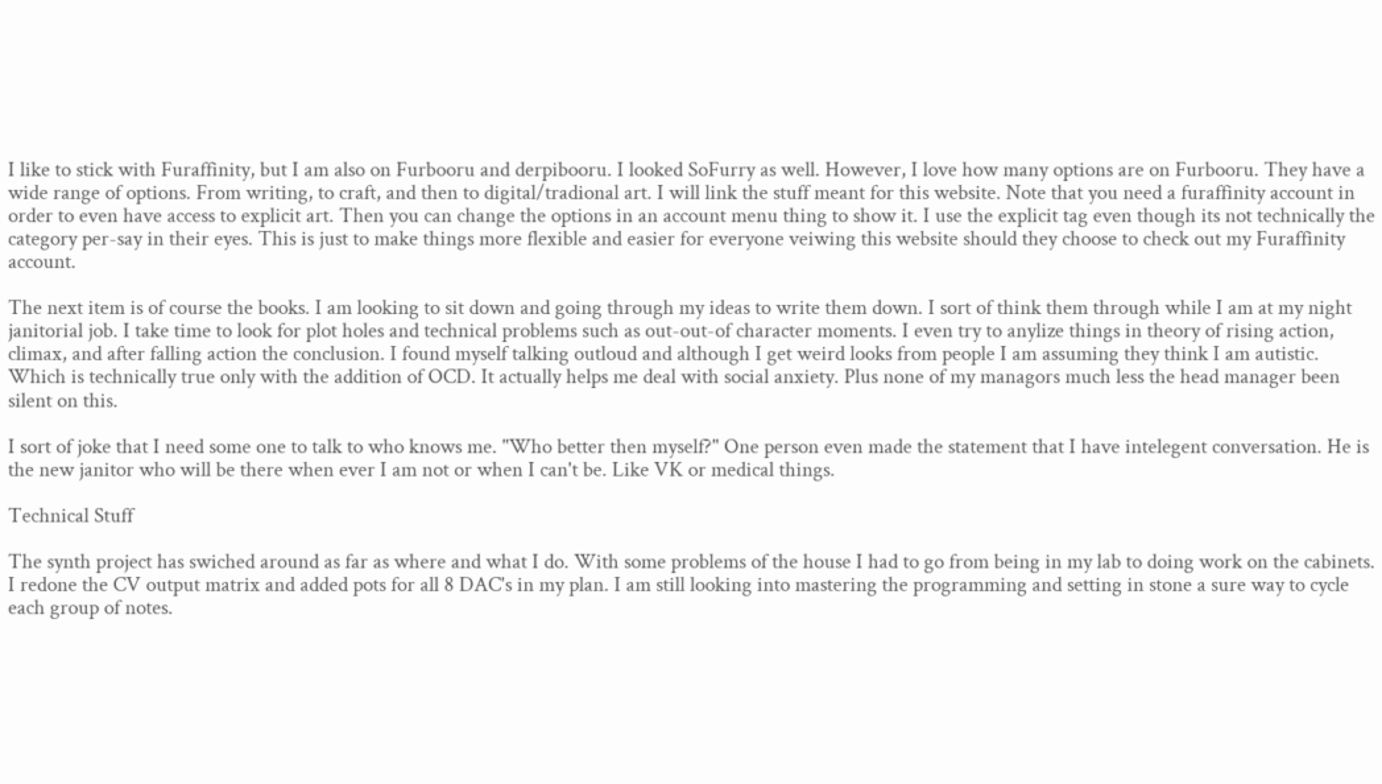I like to stick with Furaffinity, but I am also on Furbooru and derpibooru. I looked SoFurry as well. However, I love how many options are on Furbooru. They have a wide range of options. From writing, to craft, and then to digital/tradional art. I will link the stuff meant for this website. Note that you need a furaffinity account in order to even have access to explicit art. Then you can change the options in an account menu thing to show it. I use the explicit tag even though its not technically the category per-say in their eyes. This is just to make things more flexible and easier for everyone veiwing this website should they choose to check out my Furaffinity account.

The next item is of course the books. I am looking to sit down and going through my ideas to write them down. I sort of think them through while I am at my night janitorial job. I take time to look for plot holes and technical problems such as out-out-of character moments. I even try to anylize things in theory of rising action, climax, and after falling action the conclusion. I found myself talking outloud and although I get weird looks from people I am assuming they think I am autistic. Which is technically true only with the addition of OCD. It actually helps me deal with social anxiety. Plus none of my managors much less the head manager been silent on this.

I sort of joke that I need some one to talk to who knows me. "Who better then myself?" One person even made the statement that I have intelegent conversation. He is the new janitor who will be there when ever I am not or when I can't be. Like VK or medical things.

Technical Stuff

The synth project has swiched around as far as where and what I do. With some problems of the house I had to go from being in my lab to doing work on the cabinets. I redone the CV output matrix and added pots for all 8 DAC's in my plan. I am still looking into mastering the programming and setting in stone a sure way to cycle each group of notes.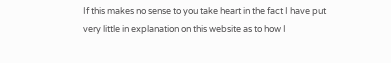If this makes no sense to you take heart in the fact I have put very little in explanation on this website as to how I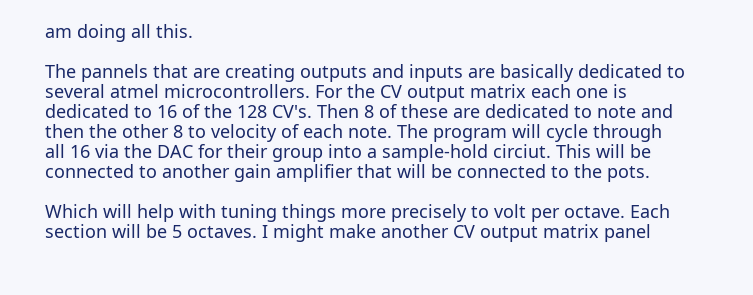am doing all this.

The pannels that are creating outputs and inputs are basically dedicated to several atmel microcontrollers. For the CV output matrix each one is dedicated to 16 of the 128 CV's. Then 8 of these are dedicated to note and then the other 8 to velocity of each note. The program will cycle through all 16 via the DAC for their group into a sample-hold circiut. This will be connected to another gain amplifier that will be connected to the pots.

Which will help with tuning things more precisely to volt per octave. Each section will be 5 octaves. I might make another CV output matrix panel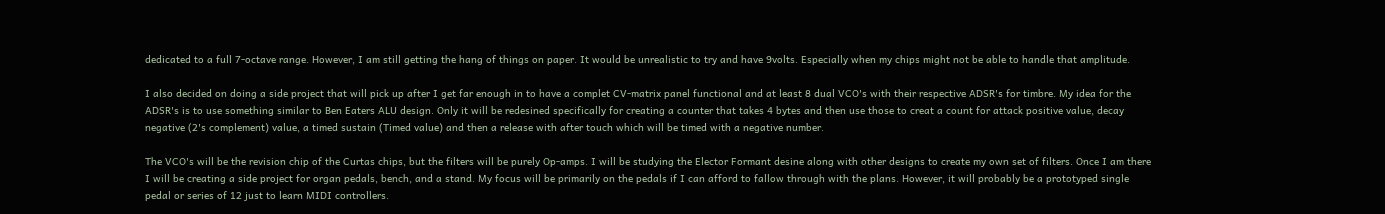dedicated to a full 7-octave range. However, I am still getting the hang of things on paper. It would be unrealistic to try and have 9volts. Especially when my chips might not be able to handle that amplitude.

I also decided on doing a side project that will pick up after I get far enough in to have a complet CV-matrix panel functional and at least 8 dual VCO's with their respective ADSR's for timbre. My idea for the ADSR's is to use something similar to Ben Eaters ALU design. Only it will be redesined specifically for creating a counter that takes 4 bytes and then use those to creat a count for attack positive value, decay negative (2's complement) value, a timed sustain (Timed value) and then a release with after touch which will be timed with a negative number.

The VCO's will be the revision chip of the Curtas chips, but the filters will be purely Op-amps. I will be studying the Elector Formant desine along with other designs to create my own set of filters. Once I am there I will be creating a side project for organ pedals, bench, and a stand. My focus will be primarily on the pedals if I can afford to fallow through with the plans. However, it will probably be a prototyped single pedal or series of 12 just to learn MIDI controllers.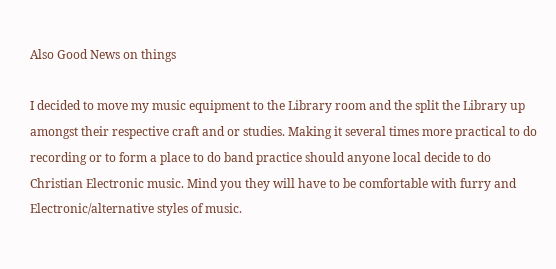Also Good News on things

I decided to move my music equipment to the Library room and the split the Library up amongst their respective craft and or studies. Making it several times more practical to do recording or to form a place to do band practice should anyone local decide to do Christian Electronic music. Mind you they will have to be comfortable with furry and Electronic/alternative styles of music.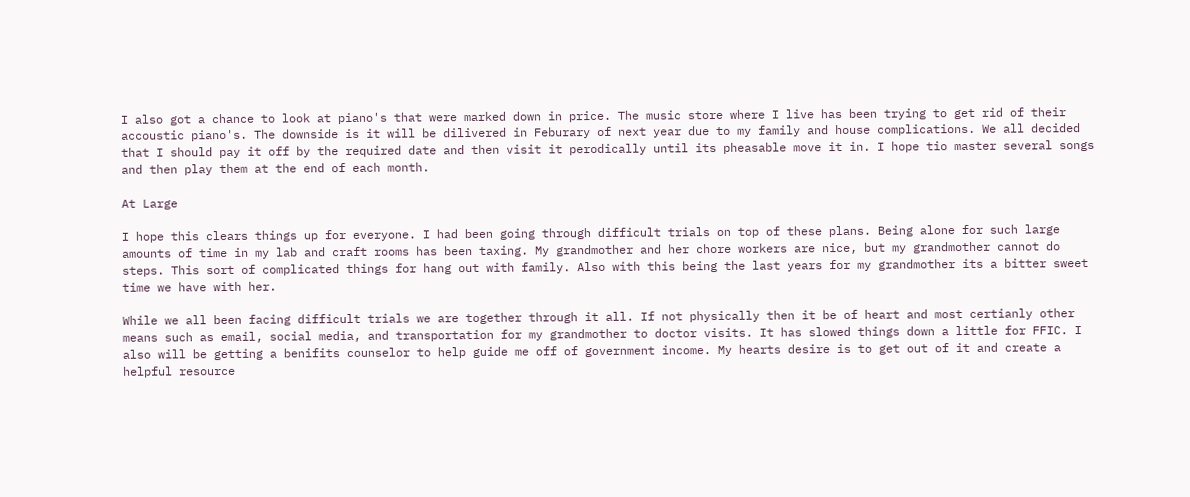I also got a chance to look at piano's that were marked down in price. The music store where I live has been trying to get rid of their accoustic piano's. The downside is it will be dilivered in Feburary of next year due to my family and house complications. We all decided that I should pay it off by the required date and then visit it perodically until its pheasable move it in. I hope tio master several songs and then play them at the end of each month.

At Large

I hope this clears things up for everyone. I had been going through difficult trials on top of these plans. Being alone for such large amounts of time in my lab and craft rooms has been taxing. My grandmother and her chore workers are nice, but my grandmother cannot do steps. This sort of complicated things for hang out with family. Also with this being the last years for my grandmother its a bitter sweet time we have with her.

While we all been facing difficult trials we are together through it all. If not physically then it be of heart and most certianly other means such as email, social media, and transportation for my grandmother to doctor visits. It has slowed things down a little for FFIC. I also will be getting a benifits counselor to help guide me off of government income. My hearts desire is to get out of it and create a helpful resource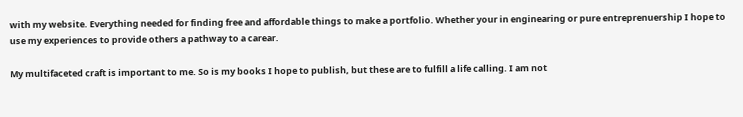with my website. Everything needed for finding free and affordable things to make a portfolio. Whether your in enginearing or pure entreprenuership I hope to use my experiences to provide others a pathway to a carear.

My multifaceted craft is important to me. So is my books I hope to publish, but these are to fulfill a life calling. I am not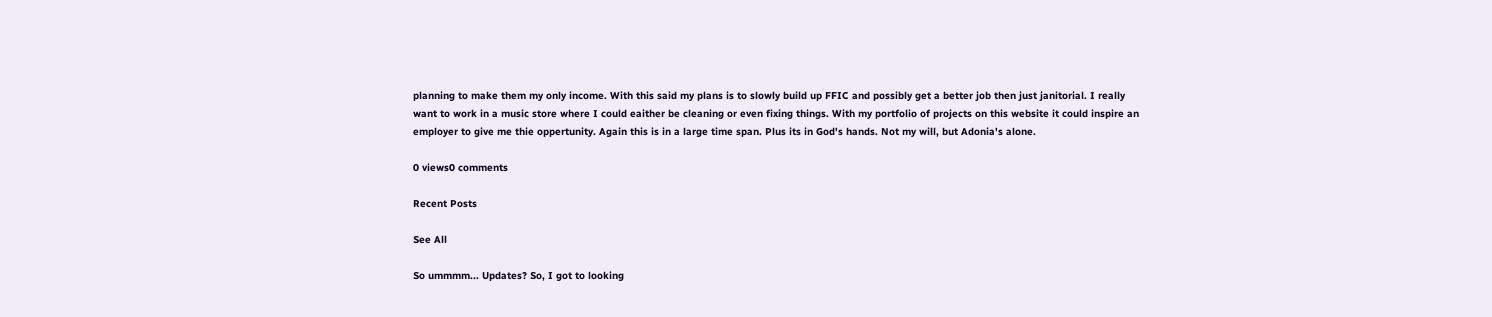planning to make them my only income. With this said my plans is to slowly build up FFIC and possibly get a better job then just janitorial. I really want to work in a music store where I could eaither be cleaning or even fixing things. With my portfolio of projects on this website it could inspire an employer to give me thie oppertunity. Again this is in a large time span. Plus its in God's hands. Not my will, but Adonia's alone.

0 views0 comments

Recent Posts

See All

So ummmm... Updates? So, I got to looking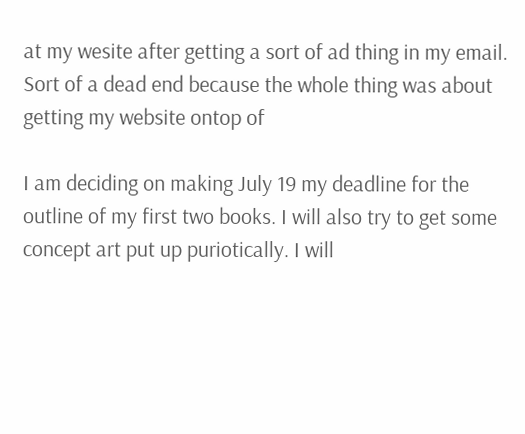at my wesite after getting a sort of ad thing in my email. Sort of a dead end because the whole thing was about getting my website ontop of

I am deciding on making July 19 my deadline for the outline of my first two books. I will also try to get some concept art put up puriotically. I will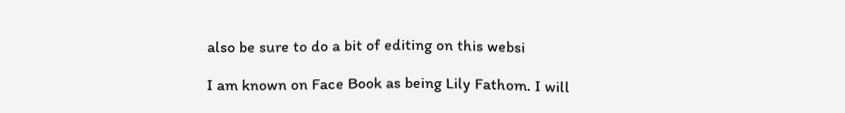also be sure to do a bit of editing on this websi

I am known on Face Book as being Lily Fathom. I will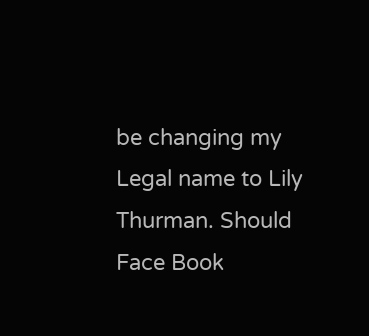be changing my Legal name to Lily Thurman. Should Face Book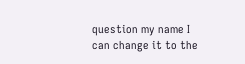question my name I can change it to the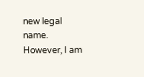new legal name. However, I am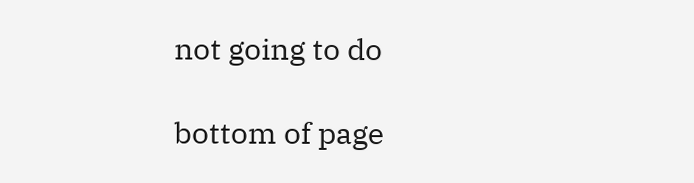not going to do

bottom of page